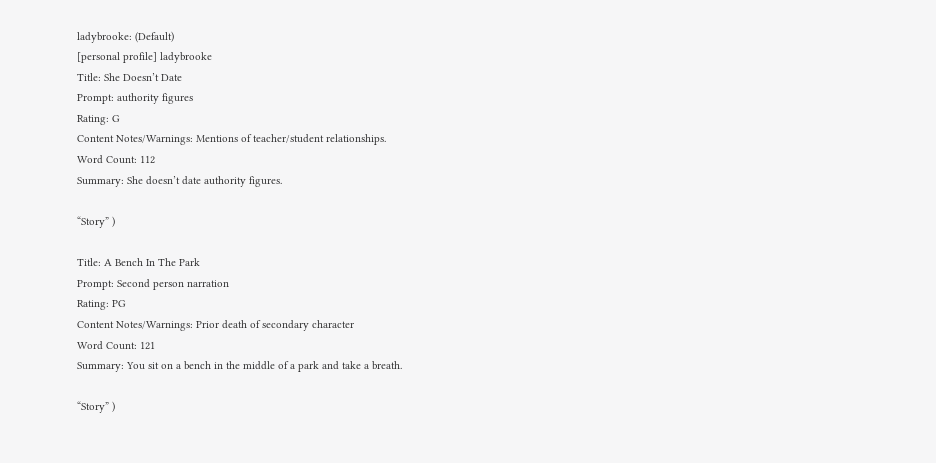ladybrooke: (Default)
[personal profile] ladybrooke
Title: She Doesn’t Date
Prompt: authority figures
Rating: G
Content Notes/Warnings: Mentions of teacher/student relationships.
Word Count: 112
Summary: She doesn’t date authority figures.

“Story” )

Title: A Bench In The Park
Prompt: Second person narration
Rating: PG
Content Notes/Warnings: Prior death of secondary character
Word Count: 121
Summary: You sit on a bench in the middle of a park and take a breath.

“Story” )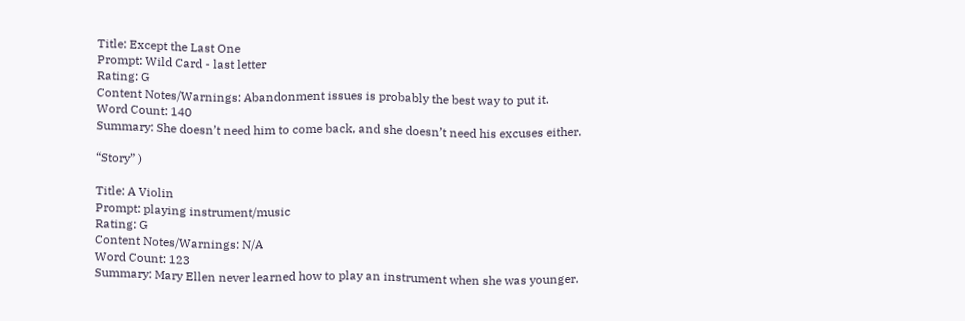Title: Except the Last One
Prompt: Wild Card - last letter
Rating: G
Content Notes/Warnings: Abandonment issues is probably the best way to put it.
Word Count: 140
Summary: She doesn’t need him to come back, and she doesn’t need his excuses either.

“Story” )

Title: A Violin
Prompt: playing instrument/music
Rating: G
Content Notes/Warnings: N/A
Word Count: 123
Summary: Mary Ellen never learned how to play an instrument when she was younger.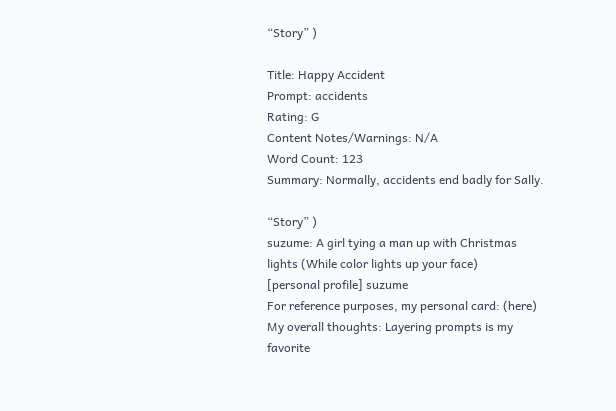“Story” )

Title: Happy Accident
Prompt: accidents
Rating: G
Content Notes/Warnings: N/A
Word Count: 123
Summary: Normally, accidents end badly for Sally.

“Story” )
suzume: A girl tying a man up with Christmas lights (While color lights up your face)
[personal profile] suzume
For reference purposes, my personal card: (here)
My overall thoughts: Layering prompts is my favorite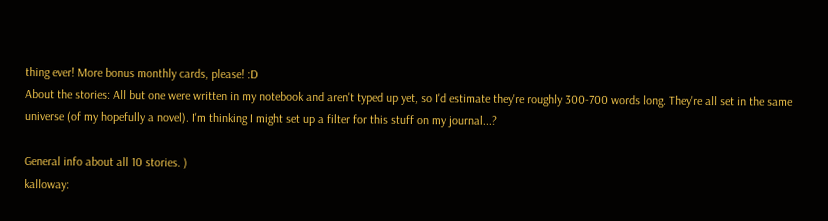thing ever! More bonus monthly cards, please! :D
About the stories: All but one were written in my notebook and aren't typed up yet, so I'd estimate they're roughly 300-700 words long. They're all set in the same universe (of my hopefully a novel). I'm thinking I might set up a filter for this stuff on my journal...?

General info about all 10 stories. )
kalloway: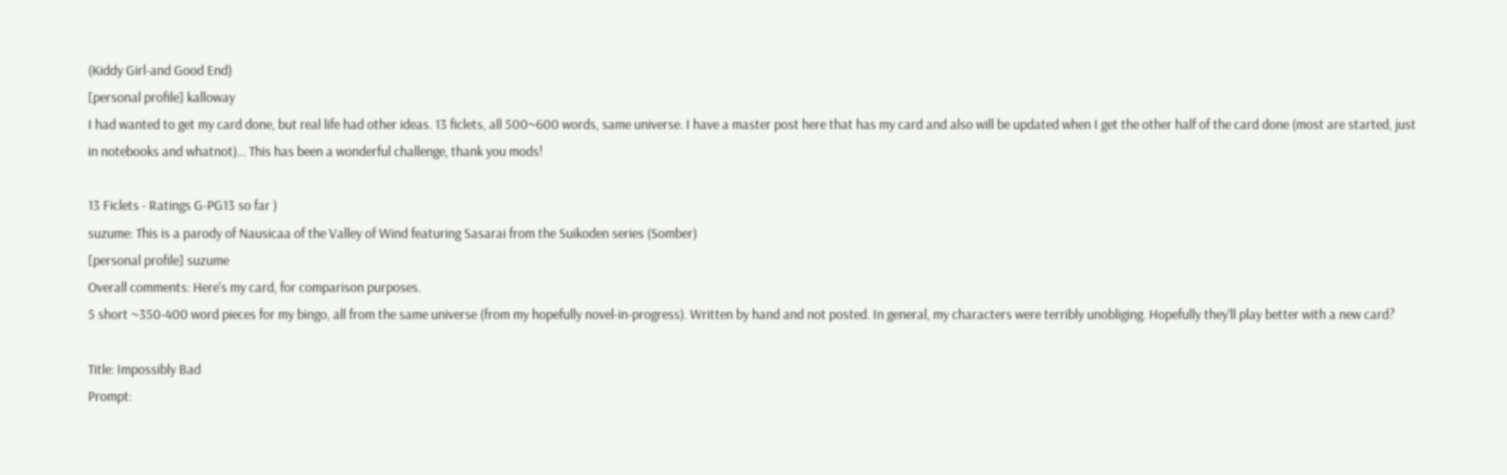(Kiddy Girl-and Good End)
[personal profile] kalloway
I had wanted to get my card done, but real life had other ideas. 13 ficlets, all 500~600 words, same universe. I have a master post here that has my card and also will be updated when I get the other half of the card done (most are started, just in notebooks and whatnot)... This has been a wonderful challenge, thank you mods!

13 Ficlets - Ratings G-PG13 so far )
suzume: This is a parody of Nausicaa of the Valley of Wind featuring Sasarai from the Suikoden series (Somber)
[personal profile] suzume
Overall comments: Here's my card, for comparison purposes.
5 short ~350-400 word pieces for my bingo, all from the same universe (from my hopefully novel-in-progress). Written by hand and not posted. In general, my characters were terribly unobliging. Hopefully they'll play better with a new card?

Title: Impossibly Bad
Prompt: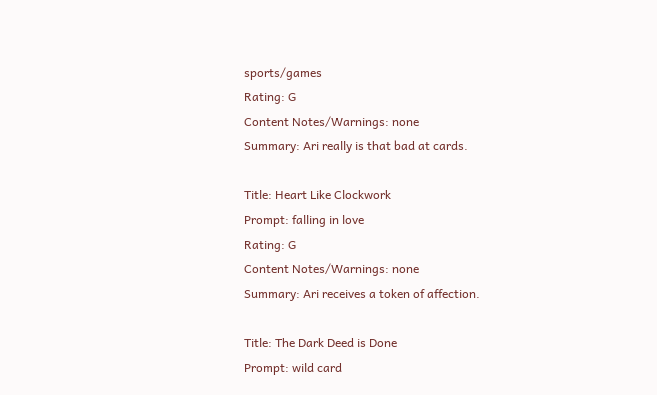sports/games
Rating: G
Content Notes/Warnings: none
Summary: Ari really is that bad at cards.

Title: Heart Like Clockwork
Prompt: falling in love
Rating: G
Content Notes/Warnings: none
Summary: Ari receives a token of affection.

Title: The Dark Deed is Done
Prompt: wild card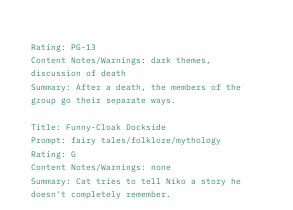Rating: PG-13
Content Notes/Warnings: dark themes, discussion of death
Summary: After a death, the members of the group go their separate ways.

Title: Funny-Cloak Dockside
Prompt: fairy tales/folklore/mythology
Rating: G
Content Notes/Warnings: none
Summary: Cat tries to tell Niko a story he doesn't completely remember.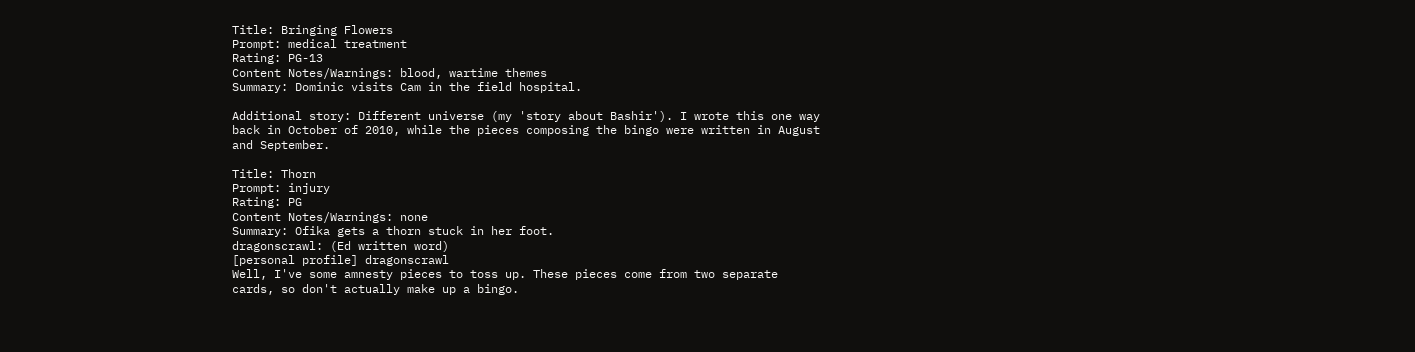Title: Bringing Flowers
Prompt: medical treatment
Rating: PG-13
Content Notes/Warnings: blood, wartime themes
Summary: Dominic visits Cam in the field hospital.

Additional story: Different universe (my 'story about Bashir'). I wrote this one way back in October of 2010, while the pieces composing the bingo were written in August and September.

Title: Thorn
Prompt: injury
Rating: PG
Content Notes/Warnings: none
Summary: Ofika gets a thorn stuck in her foot.
dragonscrawl: (Ed written word)
[personal profile] dragonscrawl
Well, I've some amnesty pieces to toss up. These pieces come from two separate cards, so don't actually make up a bingo.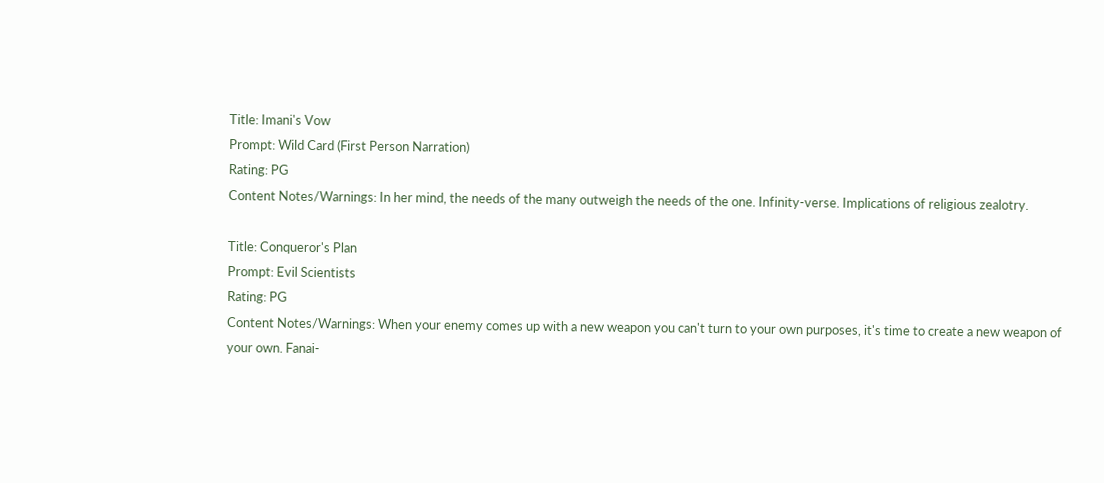Title: Imani's Vow
Prompt: Wild Card (First Person Narration)
Rating: PG
Content Notes/Warnings: In her mind, the needs of the many outweigh the needs of the one. Infinity-verse. Implications of religious zealotry.

Title: Conqueror's Plan
Prompt: Evil Scientists
Rating: PG
Content Notes/Warnings: When your enemy comes up with a new weapon you can't turn to your own purposes, it's time to create a new weapon of your own. Fanai-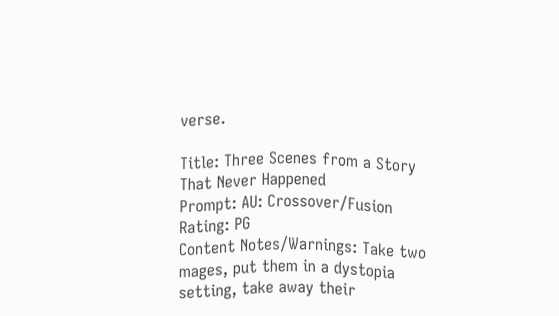verse.

Title: Three Scenes from a Story That Never Happened
Prompt: AU: Crossover/Fusion
Rating: PG
Content Notes/Warnings: Take two mages, put them in a dystopia setting, take away their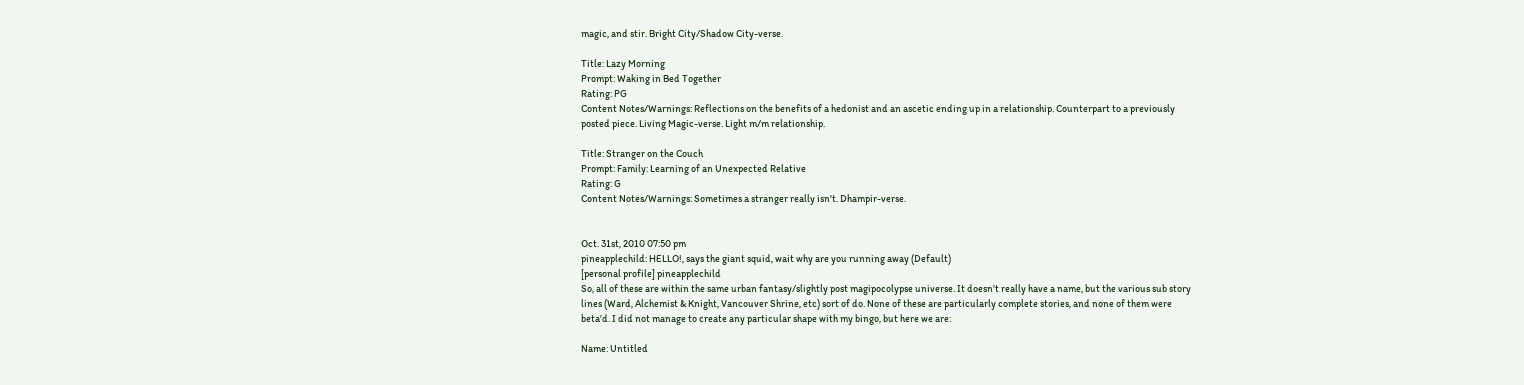magic, and stir. Bright City/Shadow City-verse.

Title: Lazy Morning
Prompt: Waking in Bed Together
Rating: PG
Content Notes/Warnings: Reflections on the benefits of a hedonist and an ascetic ending up in a relationship. Counterpart to a previously posted piece. Living Magic-verse. Light m/m relationship.

Title: Stranger on the Couch
Prompt: Family: Learning of an Unexpected Relative
Rating: G
Content Notes/Warnings: Sometimes a stranger really isn't. Dhampir-verse.


Oct. 31st, 2010 07:50 pm
pineapplechild: HELLO!, says the giant squid, wait why are you running away (Default)
[personal profile] pineapplechild
So, all of these are within the same urban fantasy/slightly post magipocolypse universe. It doesn't really have a name, but the various sub story lines (Ward, Alchemist & Knight, Vancouver Shrine, etc) sort of do. None of these are particularly complete stories, and none of them were beta'd. I did not manage to create any particular shape with my bingo, but here we are:

Name: Untitled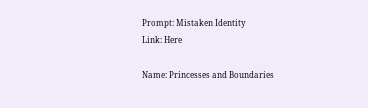Prompt: Mistaken Identity
Link: Here

Name: Princesses and Boundaries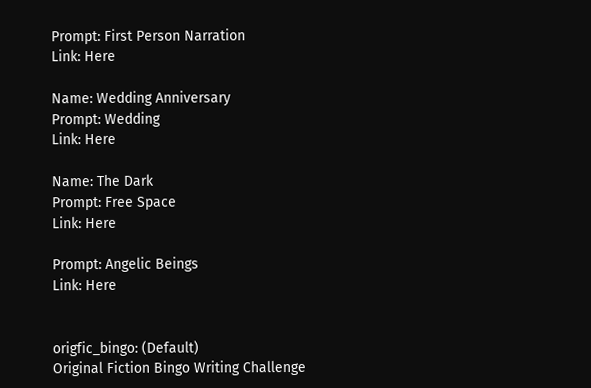Prompt: First Person Narration
Link: Here

Name: Wedding Anniversary
Prompt: Wedding
Link: Here

Name: The Dark
Prompt: Free Space
Link: Here

Prompt: Angelic Beings
Link: Here


origfic_bingo: (Default)
Original Fiction Bingo Writing Challenge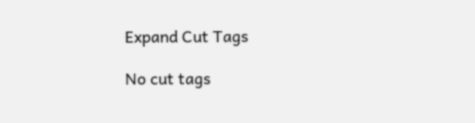Expand Cut Tags

No cut tags